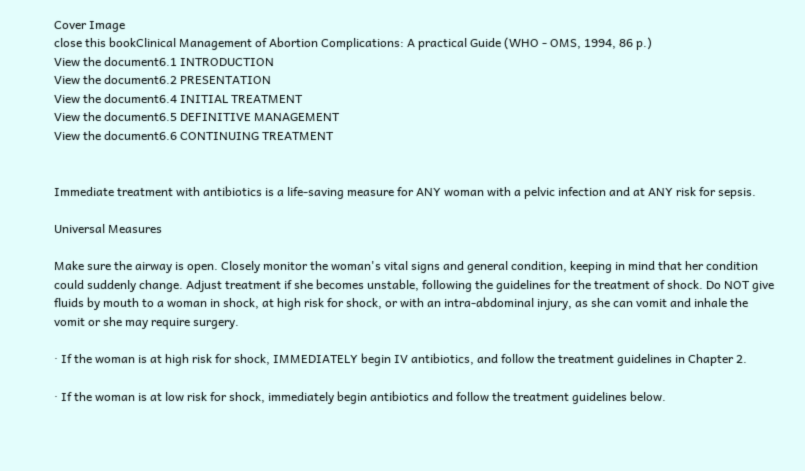Cover Image
close this bookClinical Management of Abortion Complications: A practical Guide (WHO - OMS, 1994, 86 p.)
View the document6.1 INTRODUCTION
View the document6.2 PRESENTATION
View the document6.4 INITIAL TREATMENT
View the document6.5 DEFINITIVE MANAGEMENT
View the document6.6 CONTINUING TREATMENT


Immediate treatment with antibiotics is a life-saving measure for ANY woman with a pelvic infection and at ANY risk for sepsis.

Universal Measures

Make sure the airway is open. Closely monitor the woman's vital signs and general condition, keeping in mind that her condition could suddenly change. Adjust treatment if she becomes unstable, following the guidelines for the treatment of shock. Do NOT give fluids by mouth to a woman in shock, at high risk for shock, or with an intra-abdominal injury, as she can vomit and inhale the vomit or she may require surgery.

· If the woman is at high risk for shock, IMMEDIATELY begin IV antibiotics, and follow the treatment guidelines in Chapter 2.

· If the woman is at low risk for shock, immediately begin antibiotics and follow the treatment guidelines below.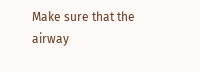Make sure that the airway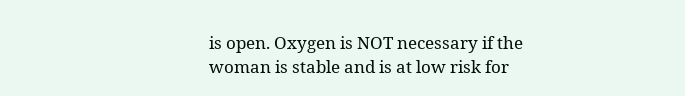is open. Oxygen is NOT necessary if the woman is stable and is at low risk for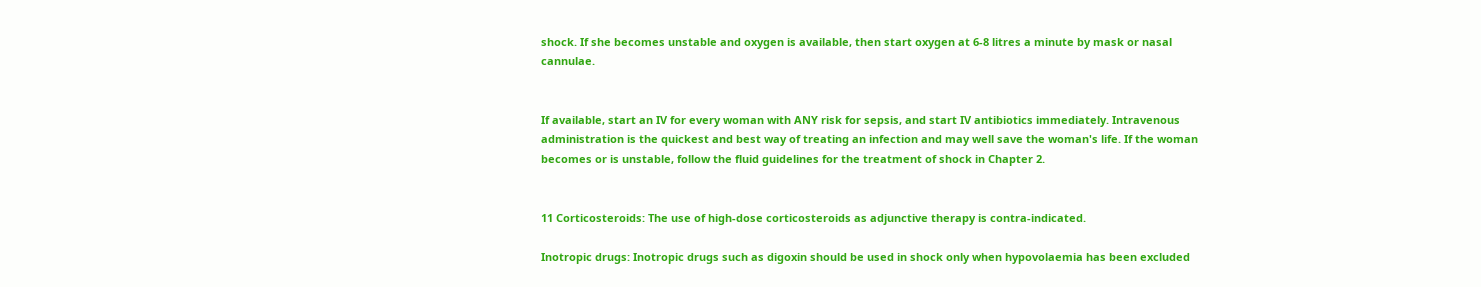shock. If she becomes unstable and oxygen is available, then start oxygen at 6-8 litres a minute by mask or nasal cannulae.


If available, start an IV for every woman with ANY risk for sepsis, and start IV antibiotics immediately. Intravenous administration is the quickest and best way of treating an infection and may well save the woman's life. If the woman becomes or is unstable, follow the fluid guidelines for the treatment of shock in Chapter 2.


11 Corticosteroids: The use of high-dose corticosteroids as adjunctive therapy is contra-indicated.

Inotropic drugs: Inotropic drugs such as digoxin should be used in shock only when hypovolaemia has been excluded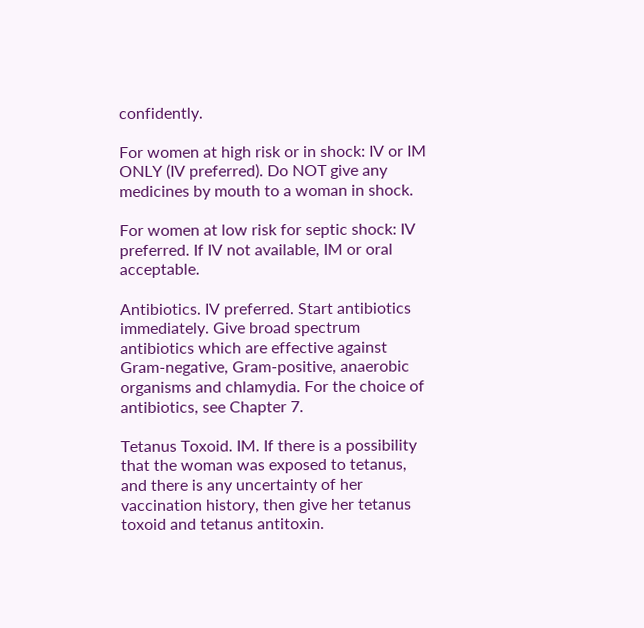confidently.

For women at high risk or in shock: IV or IM ONLY (IV preferred). Do NOT give any medicines by mouth to a woman in shock.

For women at low risk for septic shock: IV preferred. If IV not available, IM or oral acceptable.

Antibiotics. IV preferred. Start antibiotics immediately. Give broad spectrum antibiotics which are effective against Gram-negative, Gram-positive, anaerobic organisms and chlamydia. For the choice of antibiotics, see Chapter 7.

Tetanus Toxoid. IM. If there is a possibility that the woman was exposed to tetanus, and there is any uncertainty of her vaccination history, then give her tetanus toxoid and tetanus antitoxin.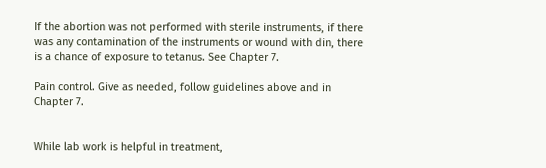If the abortion was not performed with sterile instruments, if there was any contamination of the instruments or wound with din, there is a chance of exposure to tetanus. See Chapter 7.

Pain control. Give as needed, follow guidelines above and in Chapter 7.


While lab work is helpful in treatment,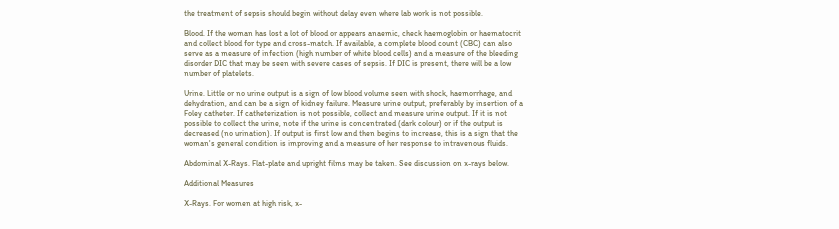the treatment of sepsis should begin without delay even where lab work is not possible.

Blood. If the woman has lost a lot of blood or appears anaemic, check haemoglobin or haematocrit and collect blood for type and cross-match. If available, a complete blood count (CBC) can also serve as a measure of infection (high number of white blood cells) and a measure of the bleeding disorder DIC that may be seen with severe cases of sepsis. If DIC is present, there will be a low number of platelets.

Urine. Little or no urine output is a sign of low blood volume seen with shock, haemorrhage, and dehydration, and can be a sign of kidney failure. Measure urine output, preferably by insertion of a Foley catheter. If catheterization is not possible, collect and measure urine output. If it is not possible to collect the urine, note if the urine is concentrated (dark colour) or if the output is decreased (no urination). If output is first low and then begins to increase, this is a sign that the woman's general condition is improving and a measure of her response to intravenous fluids.

Abdominal X-Rays. Flat-plate and upright films may be taken. See discussion on x-rays below.

Additional Measures

X-Rays. For women at high risk, x-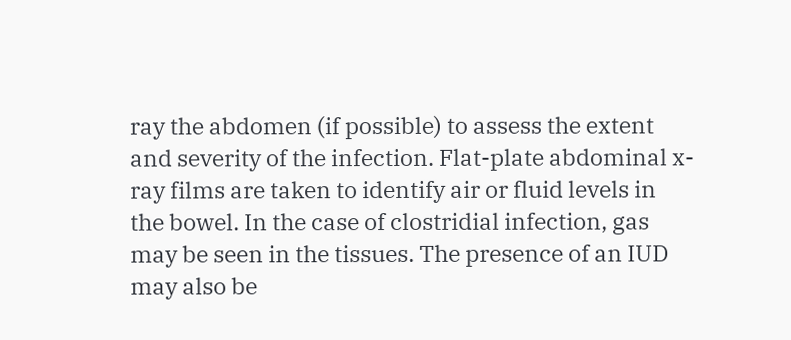ray the abdomen (if possible) to assess the extent and severity of the infection. Flat-plate abdominal x-ray films are taken to identify air or fluid levels in the bowel. In the case of clostridial infection, gas may be seen in the tissues. The presence of an IUD may also be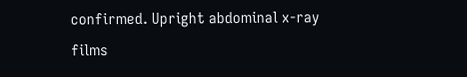confirmed. Upright abdominal x-ray films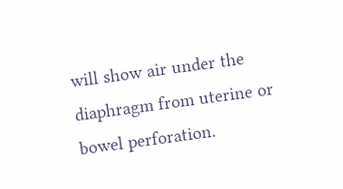will show air under the diaphragm from uterine or bowel perforation.